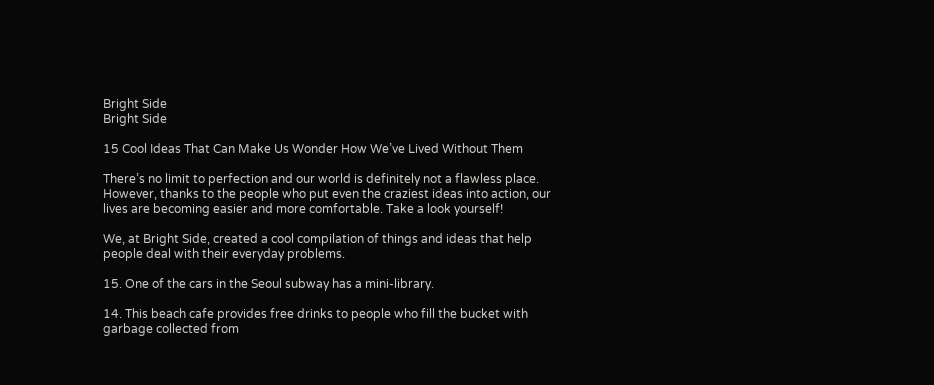Bright Side
Bright Side

15 Cool Ideas That Can Make Us Wonder How We’ve Lived Without Them

There’s no limit to perfection and our world is definitely not a flawless place. However, thanks to the people who put even the craziest ideas into action, our lives are becoming easier and more comfortable. Take a look yourself!

We, at Bright Side, created a cool compilation of things and ideas that help people deal with their everyday problems.

15. One of the cars in the Seoul subway has a mini-library.

14. This beach cafe provides free drinks to people who fill the bucket with garbage collected from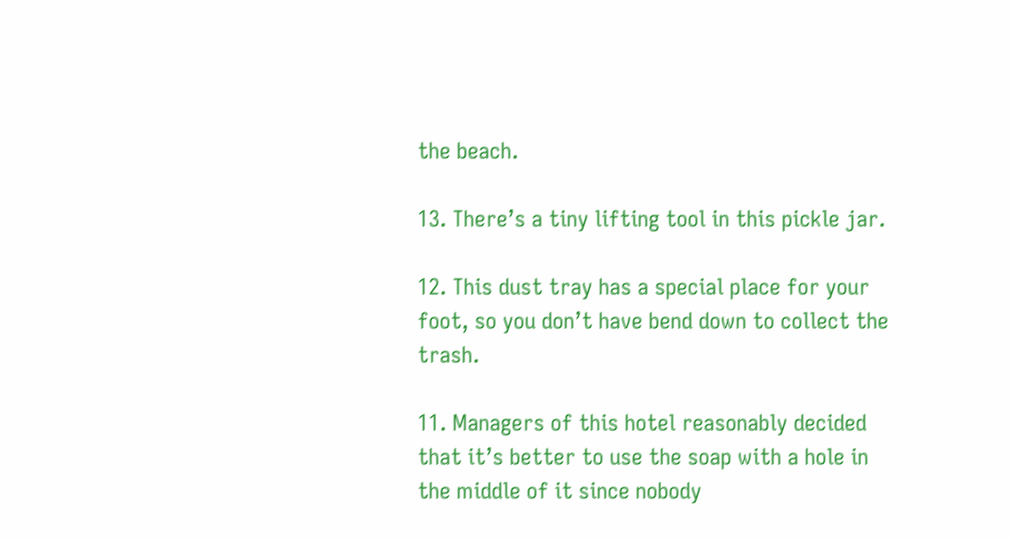the beach.

13. There’s a tiny lifting tool in this pickle jar.

12. This dust tray has a special place for your foot, so you don’t have bend down to collect the trash.

11. Managers of this hotel reasonably decided that it’s better to use the soap with a hole in the middle of it since nobody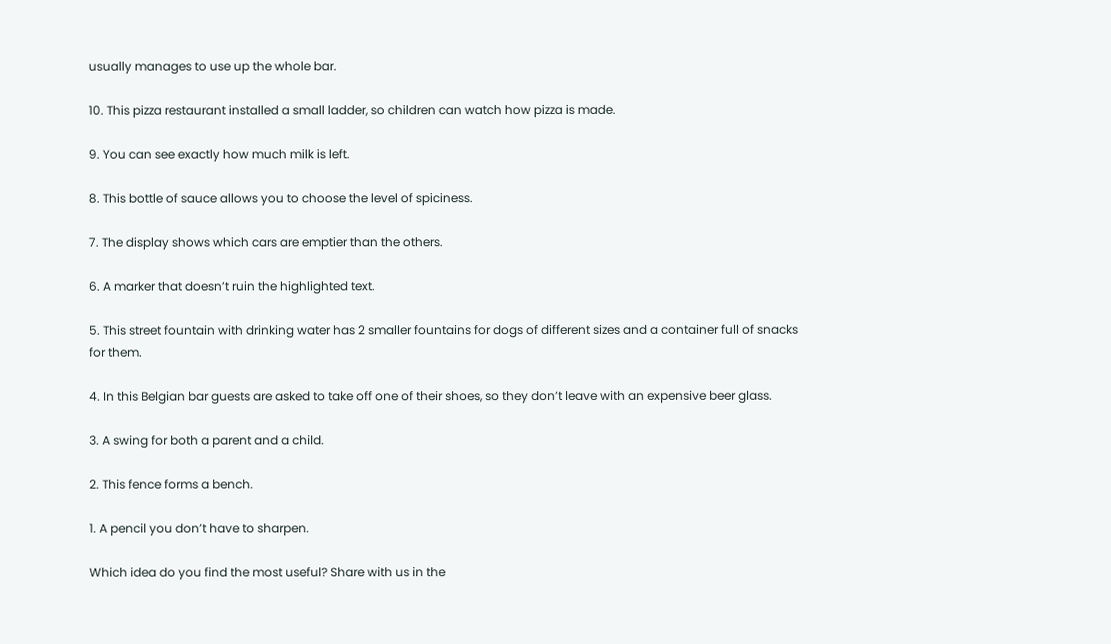usually manages to use up the whole bar.

10. This pizza restaurant installed a small ladder, so children can watch how pizza is made.

9. You can see exactly how much milk is left.

8. This bottle of sauce allows you to choose the level of spiciness.

7. The display shows which cars are emptier than the others.

6. A marker that doesn’t ruin the highlighted text.

5. This street fountain with drinking water has 2 smaller fountains for dogs of different sizes and a container full of snacks for them.

4. In this Belgian bar guests are asked to take off one of their shoes, so they don’t leave with an expensive beer glass.

3. A swing for both a parent and a child.

2. This fence forms a bench.

1. A pencil you don’t have to sharpen.

Which idea do you find the most useful? Share with us in the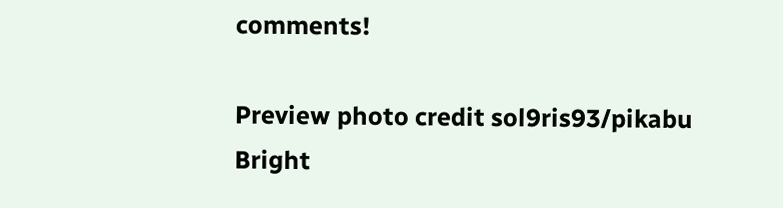comments!

Preview photo credit sol9ris93/pikabu
Bright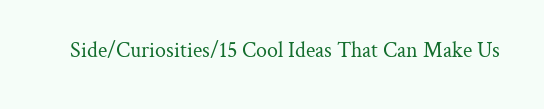Side/Curiosities/15 Cool Ideas That Can Make Us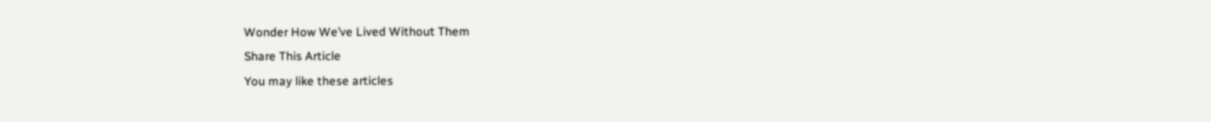Wonder How We’ve Lived Without Them
Share This Article
You may like these articles